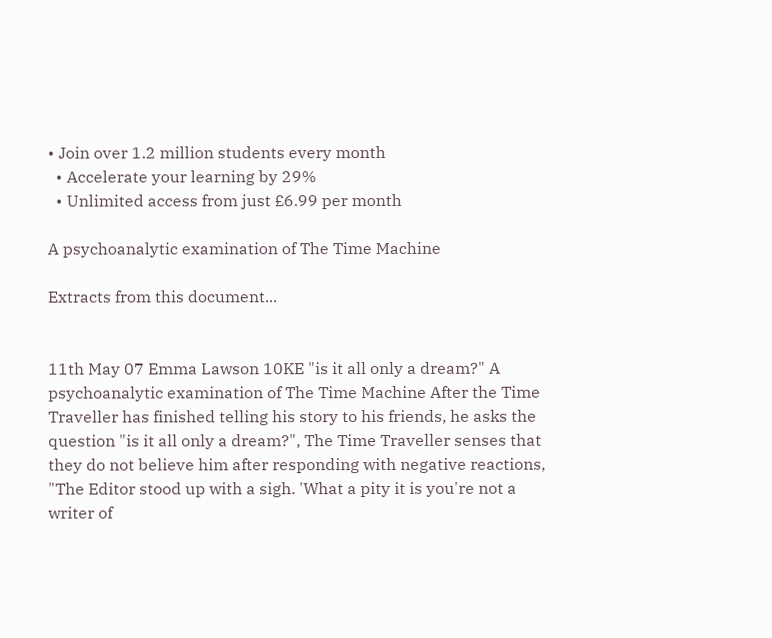• Join over 1.2 million students every month
  • Accelerate your learning by 29%
  • Unlimited access from just £6.99 per month

A psychoanalytic examination of The Time Machine

Extracts from this document...


11th May 07 Emma Lawson 10KE "is it all only a dream?" A psychoanalytic examination of The Time Machine After the Time Traveller has finished telling his story to his friends, he asks the question "is it all only a dream?", The Time Traveller senses that they do not believe him after responding with negative reactions, "The Editor stood up with a sigh. 'What a pity it is you're not a writer of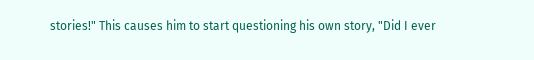stories!" This causes him to start questioning his own story, "Did I ever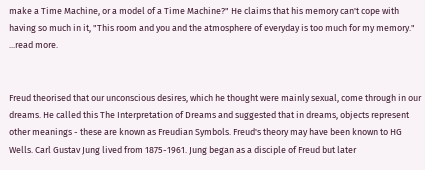make a Time Machine, or a model of a Time Machine?" He claims that his memory can't cope with having so much in it, "This room and you and the atmosphere of everyday is too much for my memory." ...read more.


Freud theorised that our unconscious desires, which he thought were mainly sexual, come through in our dreams. He called this The Interpretation of Dreams and suggested that in dreams, objects represent other meanings - these are known as Freudian Symbols. Freud's theory may have been known to HG Wells. Carl Gustav Jung lived from 1875-1961. Jung began as a disciple of Freud but later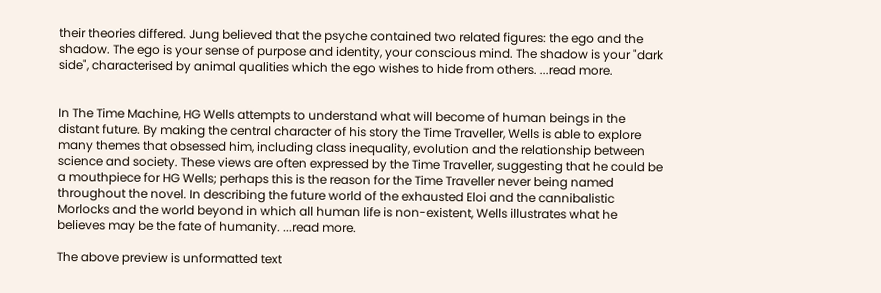their theories differed. Jung believed that the psyche contained two related figures: the ego and the shadow. The ego is your sense of purpose and identity, your conscious mind. The shadow is your "dark side", characterised by animal qualities which the ego wishes to hide from others. ...read more.


In The Time Machine, HG Wells attempts to understand what will become of human beings in the distant future. By making the central character of his story the Time Traveller, Wells is able to explore many themes that obsessed him, including class inequality, evolution and the relationship between science and society. These views are often expressed by the Time Traveller, suggesting that he could be a mouthpiece for HG Wells; perhaps this is the reason for the Time Traveller never being named throughout the novel. In describing the future world of the exhausted Eloi and the cannibalistic Morlocks and the world beyond in which all human life is non-existent, Wells illustrates what he believes may be the fate of humanity. ...read more.

The above preview is unformatted text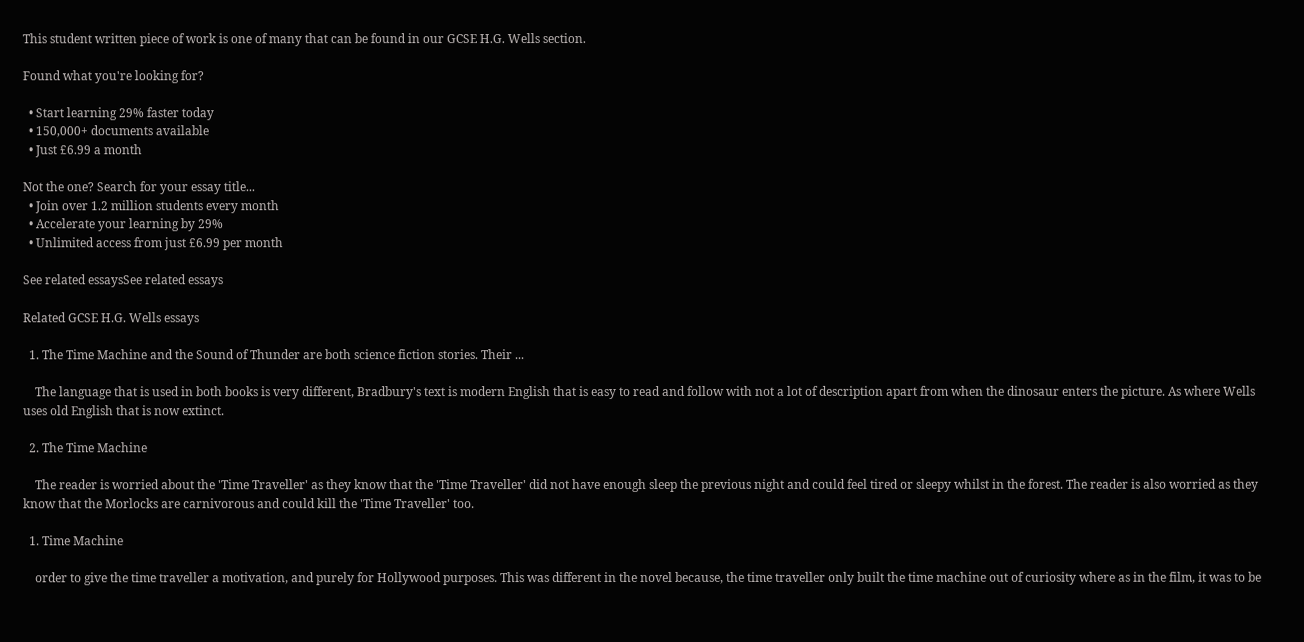This student written piece of work is one of many that can be found in our GCSE H.G. Wells section.

Found what you're looking for?

  • Start learning 29% faster today
  • 150,000+ documents available
  • Just £6.99 a month

Not the one? Search for your essay title...
  • Join over 1.2 million students every month
  • Accelerate your learning by 29%
  • Unlimited access from just £6.99 per month

See related essaysSee related essays

Related GCSE H.G. Wells essays

  1. The Time Machine and the Sound of Thunder are both science fiction stories. Their ...

    The language that is used in both books is very different, Bradbury's text is modern English that is easy to read and follow with not a lot of description apart from when the dinosaur enters the picture. As where Wells uses old English that is now extinct.

  2. The Time Machine

    The reader is worried about the 'Time Traveller' as they know that the 'Time Traveller' did not have enough sleep the previous night and could feel tired or sleepy whilst in the forest. The reader is also worried as they know that the Morlocks are carnivorous and could kill the 'Time Traveller' too.

  1. Time Machine

    order to give the time traveller a motivation, and purely for Hollywood purposes. This was different in the novel because, the time traveller only built the time machine out of curiosity where as in the film, it was to be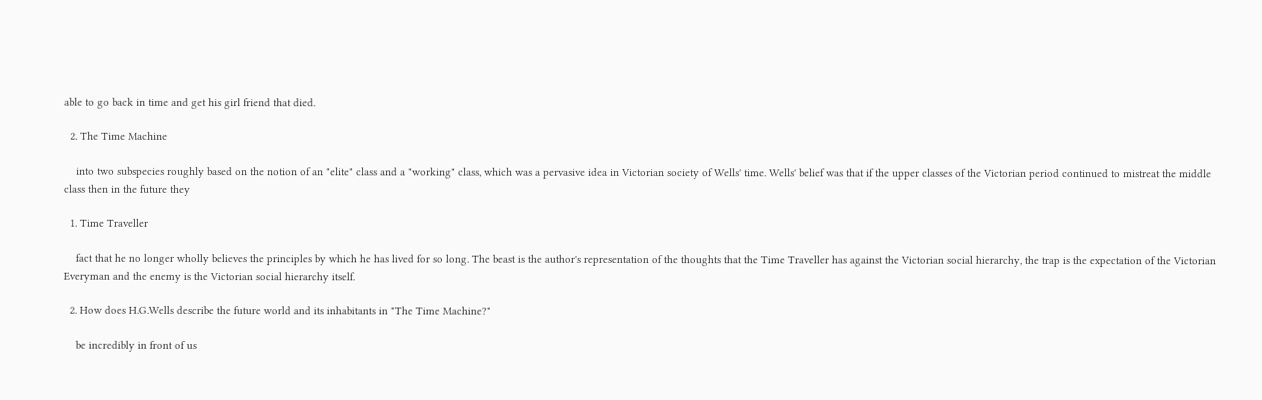able to go back in time and get his girl friend that died.

  2. The Time Machine

    into two subspecies roughly based on the notion of an "elite" class and a "working" class, which was a pervasive idea in Victorian society of Wells' time. Wells' belief was that if the upper classes of the Victorian period continued to mistreat the middle class then in the future they

  1. Time Traveller

    fact that he no longer wholly believes the principles by which he has lived for so long. The beast is the author's representation of the thoughts that the Time Traveller has against the Victorian social hierarchy, the trap is the expectation of the Victorian Everyman and the enemy is the Victorian social hierarchy itself.

  2. How does H.G.Wells describe the future world and its inhabitants in "The Time Machine?"

    be incredibly in front of us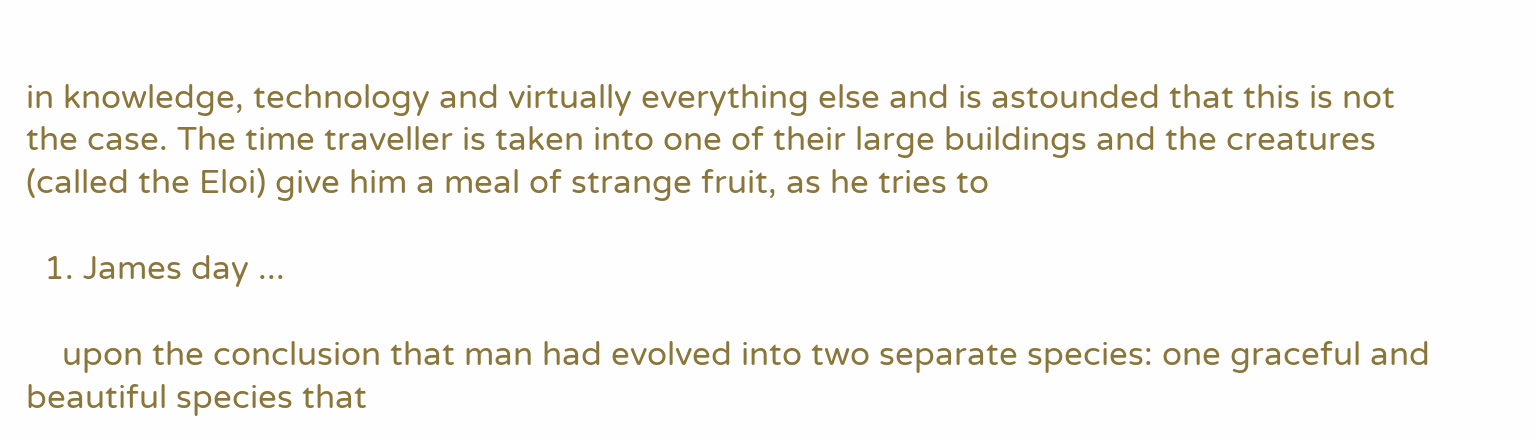in knowledge, technology and virtually everything else and is astounded that this is not the case. The time traveller is taken into one of their large buildings and the creatures (called the Eloi) give him a meal of strange fruit, as he tries to

  1. James day ...

    upon the conclusion that man had evolved into two separate species: one graceful and beautiful species that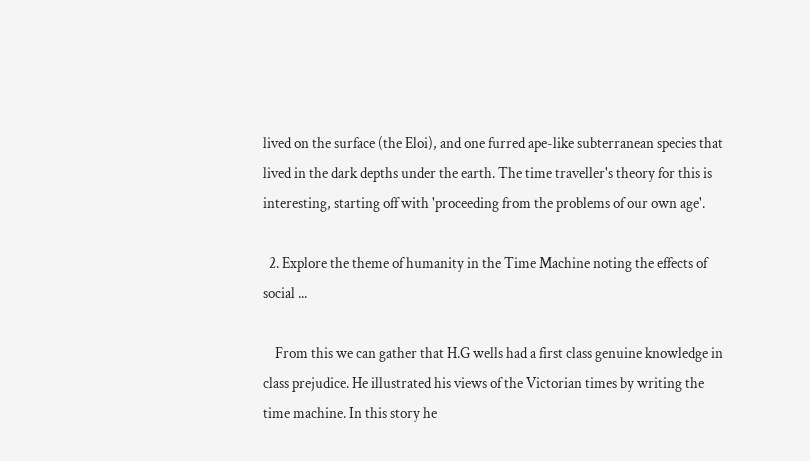lived on the surface (the Eloi), and one furred ape-like subterranean species that lived in the dark depths under the earth. The time traveller's theory for this is interesting, starting off with 'proceeding from the problems of our own age'.

  2. Explore the theme of humanity in the Time Machine noting the effects of social ...

    From this we can gather that H.G wells had a first class genuine knowledge in class prejudice. He illustrated his views of the Victorian times by writing the time machine. In this story he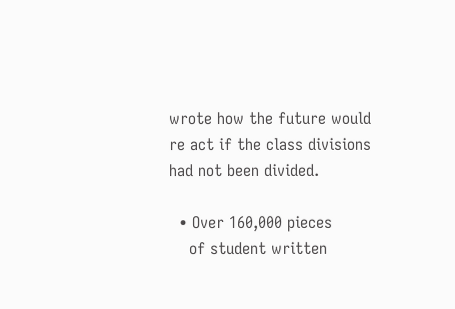wrote how the future would re act if the class divisions had not been divided.

  • Over 160,000 pieces
    of student written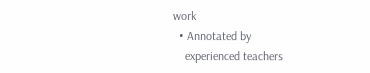work
  • Annotated by
    experienced teachers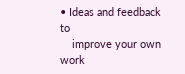• Ideas and feedback to
    improve your own work